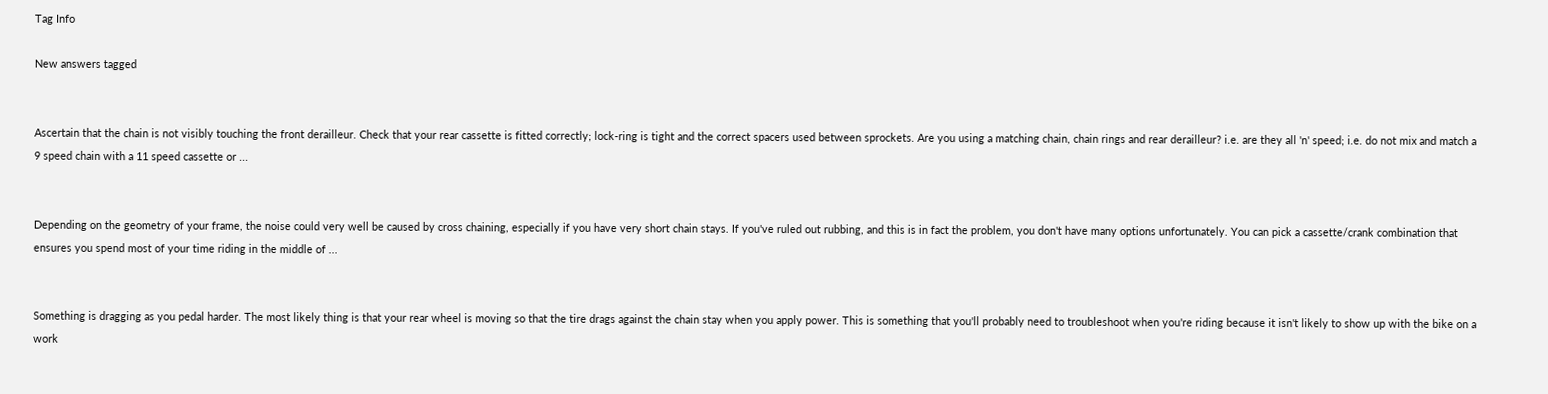Tag Info

New answers tagged


Ascertain that the chain is not visibly touching the front derailleur. Check that your rear cassette is fitted correctly; lock-ring is tight and the correct spacers used between sprockets. Are you using a matching chain, chain rings and rear derailleur? i.e. are they all 'n' speed; i.e. do not mix and match a 9 speed chain with a 11 speed cassette or ...


Depending on the geometry of your frame, the noise could very well be caused by cross chaining, especially if you have very short chain stays. If you've ruled out rubbing, and this is in fact the problem, you don't have many options unfortunately. You can pick a cassette/crank combination that ensures you spend most of your time riding in the middle of ...


Something is dragging as you pedal harder. The most likely thing is that your rear wheel is moving so that the tire drags against the chain stay when you apply power. This is something that you'll probably need to troubleshoot when you're riding because it isn't likely to show up with the bike on a work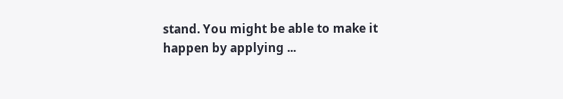stand. You might be able to make it happen by applying ...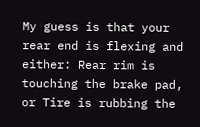My guess is that your rear end is flexing and either: Rear rim is touching the brake pad, or Tire is rubbing the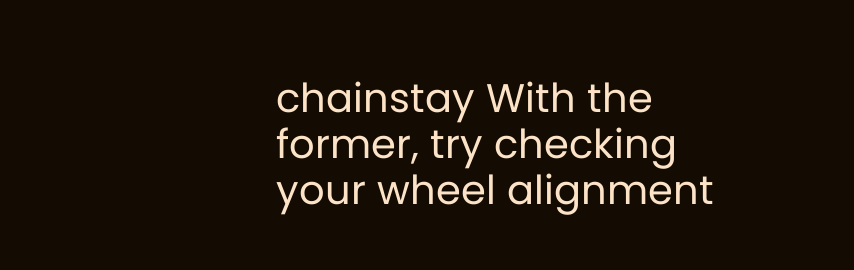chainstay With the former, try checking your wheel alignment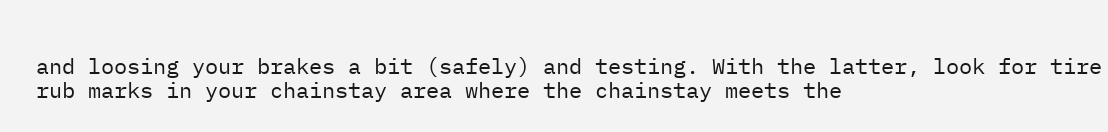and loosing your brakes a bit (safely) and testing. With the latter, look for tire rub marks in your chainstay area where the chainstay meets the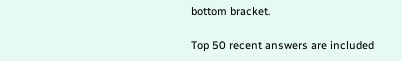bottom bracket.

Top 50 recent answers are included